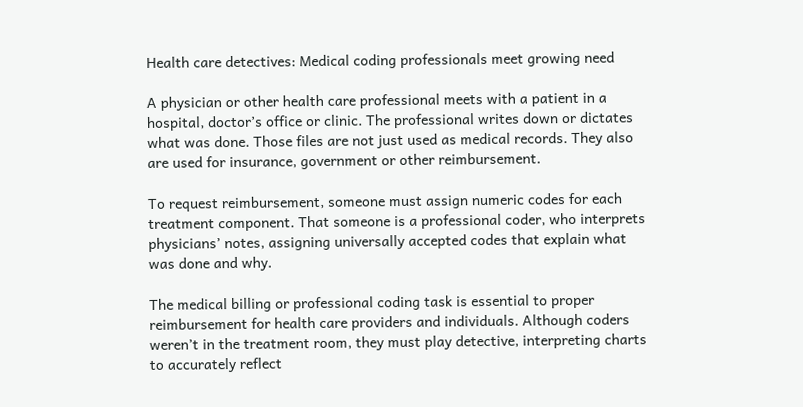Health care detectives: Medical coding professionals meet growing need

A physician or other health care professional meets with a patient in a hospital, doctor’s office or clinic. The professional writes down or dictates what was done. Those files are not just used as medical records. They also are used for insurance, government or other reimbursement.

To request reimbursement, someone must assign numeric codes for each treatment component. That someone is a professional coder, who interprets physicians’ notes, assigning universally accepted codes that explain what was done and why.

The medical billing or professional coding task is essential to proper reimbursement for health care providers and individuals. Although coders weren’t in the treatment room, they must play detective, interpreting charts to accurately reflect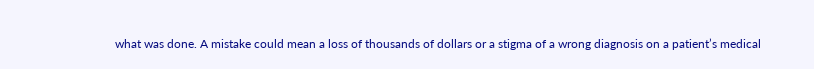what was done. A mistake could mean a loss of thousands of dollars or a stigma of a wrong diagnosis on a patient’s medical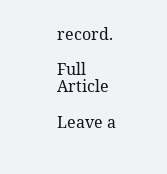record.

Full Article

Leave a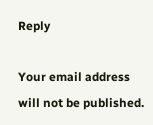Reply

Your email address will not be published.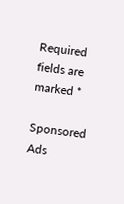Required fields are marked *

Sponsored Ads